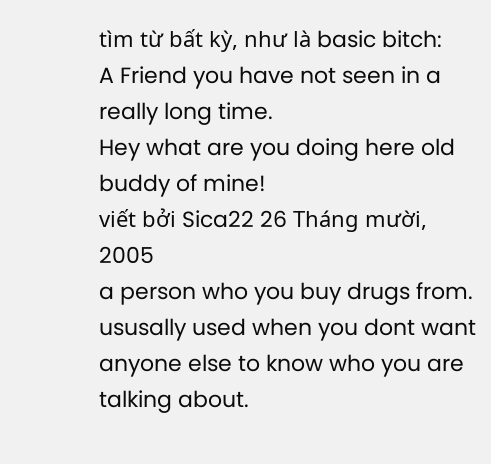tìm từ bất kỳ, như là basic bitch:
A Friend you have not seen in a really long time.
Hey what are you doing here old buddy of mine!
viết bởi Sica22 26 Tháng mười, 2005
a person who you buy drugs from. ususally used when you dont want anyone else to know who you are talking about.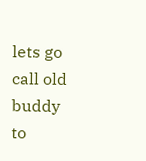lets go call old buddy to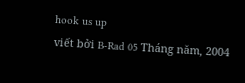hook us up
viết bởi B-Rad 05 Tháng năm, 2004